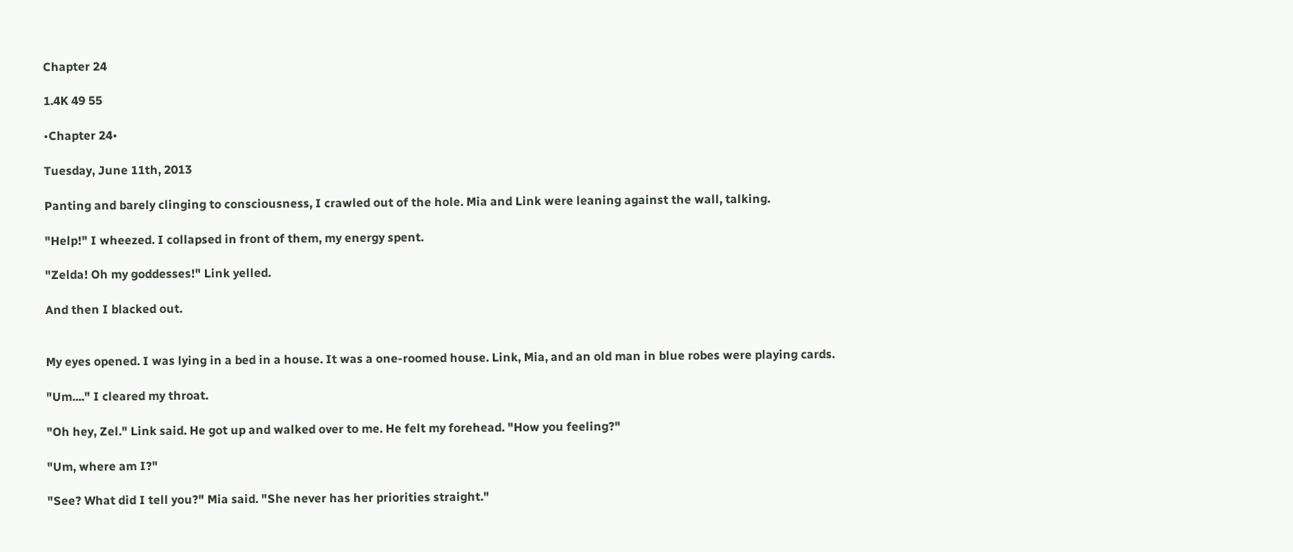Chapter 24

1.4K 49 55

•Chapter 24•

Tuesday, June 11th, 2013

Panting and barely clinging to consciousness, I crawled out of the hole. Mia and Link were leaning against the wall, talking.

"Help!" I wheezed. I collapsed in front of them, my energy spent.

"Zelda! Oh my goddesses!" Link yelled.

And then I blacked out.


My eyes opened. I was lying in a bed in a house. It was a one-roomed house. Link, Mia, and an old man in blue robes were playing cards.

"Um...." I cleared my throat.

"Oh hey, Zel." Link said. He got up and walked over to me. He felt my forehead. "How you feeling?"

"Um, where am I?"

"See? What did I tell you?" Mia said. "She never has her priorities straight."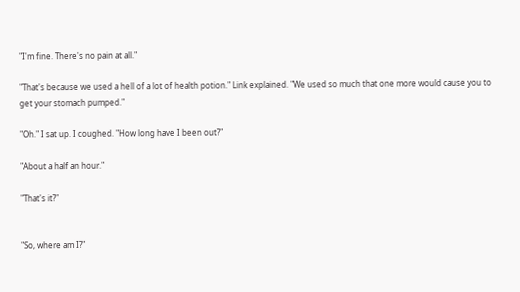"I'm fine. There's no pain at all."

"That's because we used a hell of a lot of health potion." Link explained. "We used so much that one more would cause you to get your stomach pumped."

"Oh." I sat up. I coughed. "How long have I been out?"

"About a half an hour."

"That's it?"


"So, where am I?"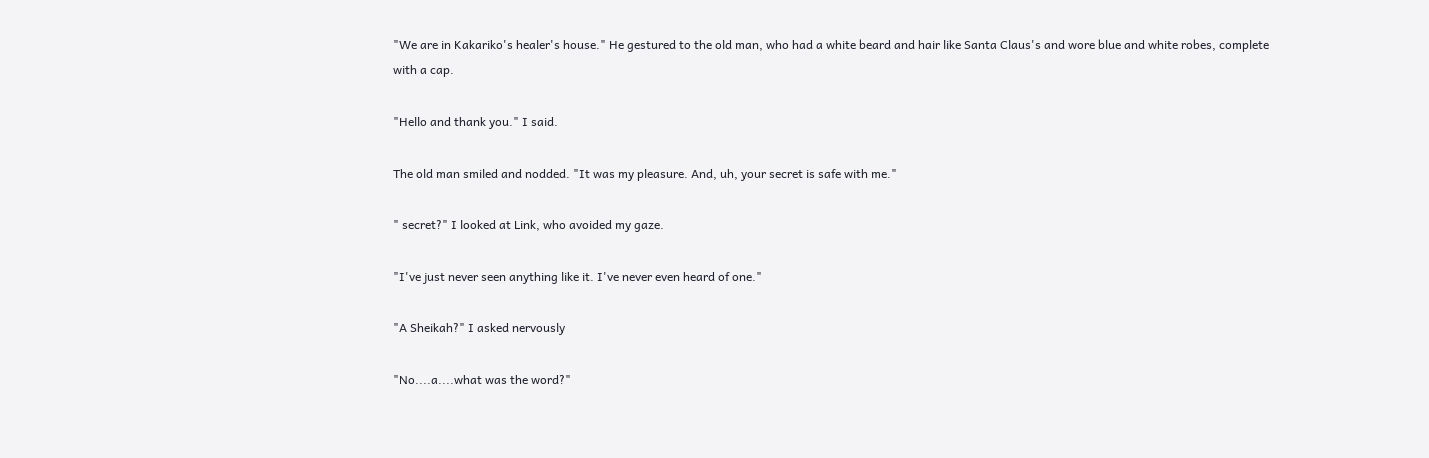"We are in Kakariko's healer's house." He gestured to the old man, who had a white beard and hair like Santa Claus's and wore blue and white robes, complete with a cap.

"Hello and thank you." I said.

The old man smiled and nodded. "It was my pleasure. And, uh, your secret is safe with me."

" secret?" I looked at Link, who avoided my gaze.

"I've just never seen anything like it. I've never even heard of one."

"A Sheikah?" I asked nervously

"No....a....what was the word?"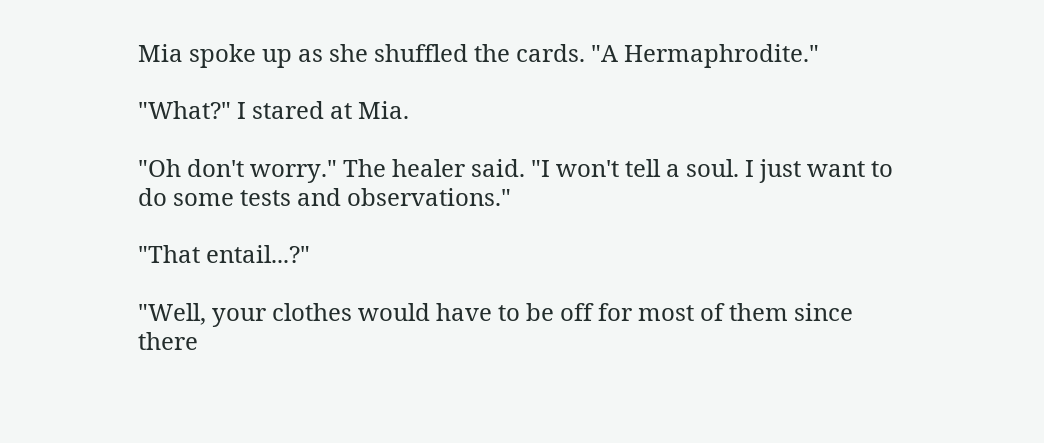Mia spoke up as she shuffled the cards. "A Hermaphrodite."

"What?" I stared at Mia.

"Oh don't worry." The healer said. "I won't tell a soul. I just want to do some tests and observations."

"That entail...?"

"Well, your clothes would have to be off for most of them since there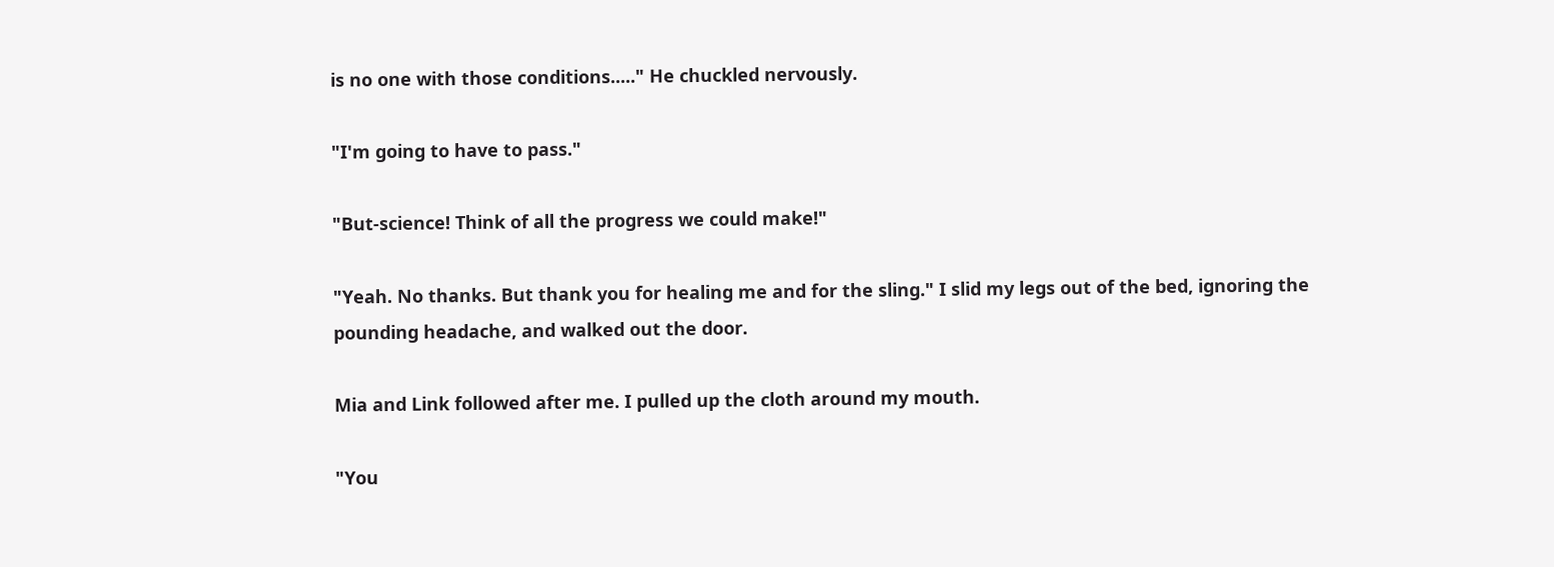is no one with those conditions....." He chuckled nervously.

"I'm going to have to pass."

"But-science! Think of all the progress we could make!"

"Yeah. No thanks. But thank you for healing me and for the sling." I slid my legs out of the bed, ignoring the pounding headache, and walked out the door.

Mia and Link followed after me. I pulled up the cloth around my mouth.

"You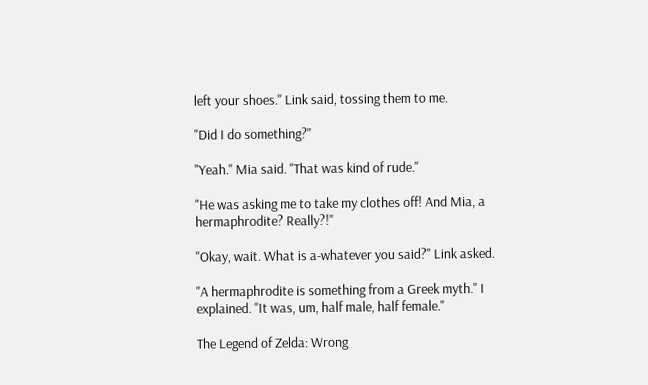left your shoes." Link said, tossing them to me.

"Did I do something?"

"Yeah." Mia said. "That was kind of rude."

"He was asking me to take my clothes off! And Mia, a hermaphrodite? Really?!"

"Okay, wait. What is a-whatever you said?" Link asked.

"A hermaphrodite is something from a Greek myth." I explained. "It was, um, half male, half female."

The Legend of Zelda: Wrong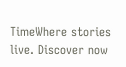TimeWhere stories live. Discover now